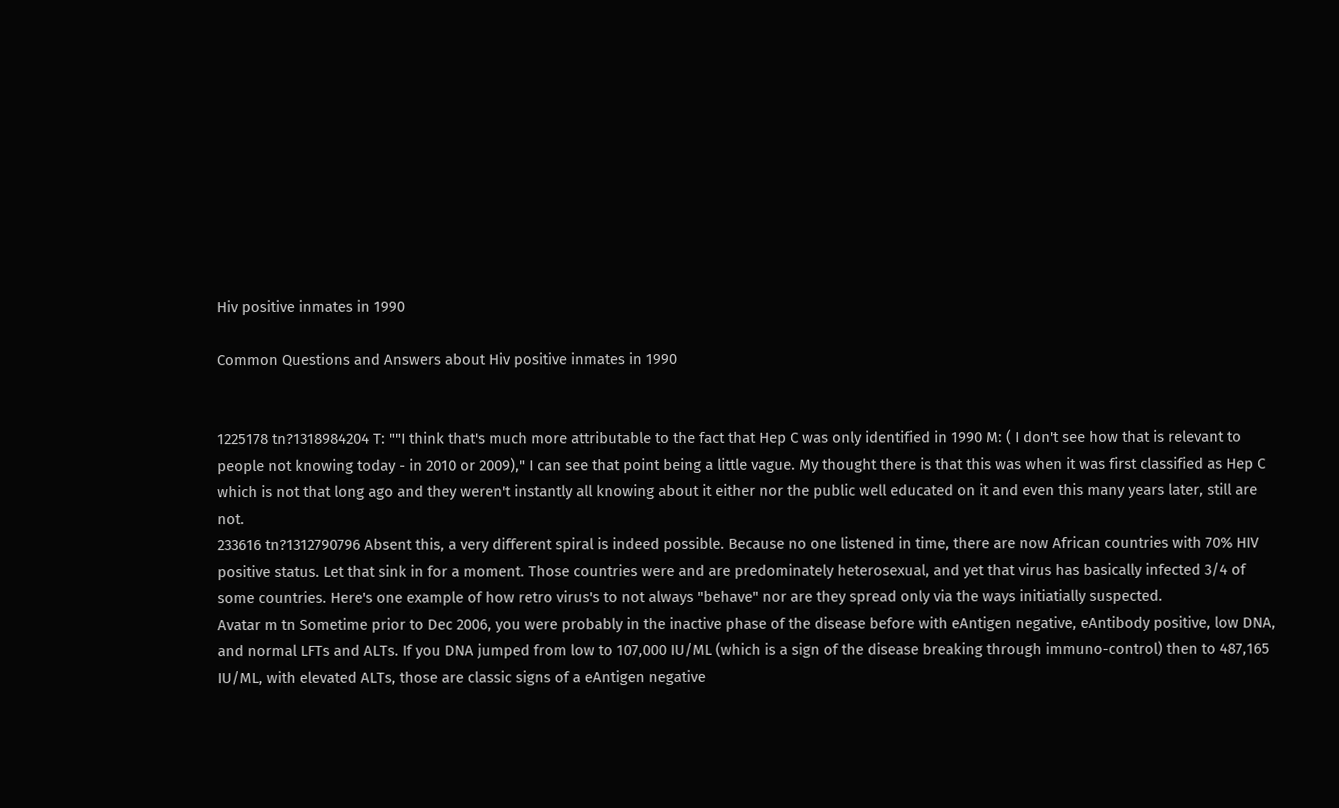Hiv positive inmates in 1990

Common Questions and Answers about Hiv positive inmates in 1990


1225178 tn?1318984204 T: ""I think that's much more attributable to the fact that Hep C was only identified in 1990 M: ( I don't see how that is relevant to people not knowing today - in 2010 or 2009)," I can see that point being a little vague. My thought there is that this was when it was first classified as Hep C which is not that long ago and they weren't instantly all knowing about it either nor the public well educated on it and even this many years later, still are not.
233616 tn?1312790796 Absent this, a very different spiral is indeed possible. Because no one listened in time, there are now African countries with 70% HIV positive status. Let that sink in for a moment. Those countries were and are predominately heterosexual, and yet that virus has basically infected 3/4 of some countries. Here's one example of how retro virus's to not always "behave" nor are they spread only via the ways initiatially suspected.
Avatar m tn Sometime prior to Dec 2006, you were probably in the inactive phase of the disease before with eAntigen negative, eAntibody positive, low DNA, and normal LFTs and ALTs. If you DNA jumped from low to 107,000 IU/ML (which is a sign of the disease breaking through immuno-control) then to 487,165 IU/ML, with elevated ALTs, those are classic signs of a eAntigen negative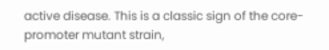active disease. This is a classic sign of the core-promoter mutant strain,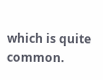which is quite common.